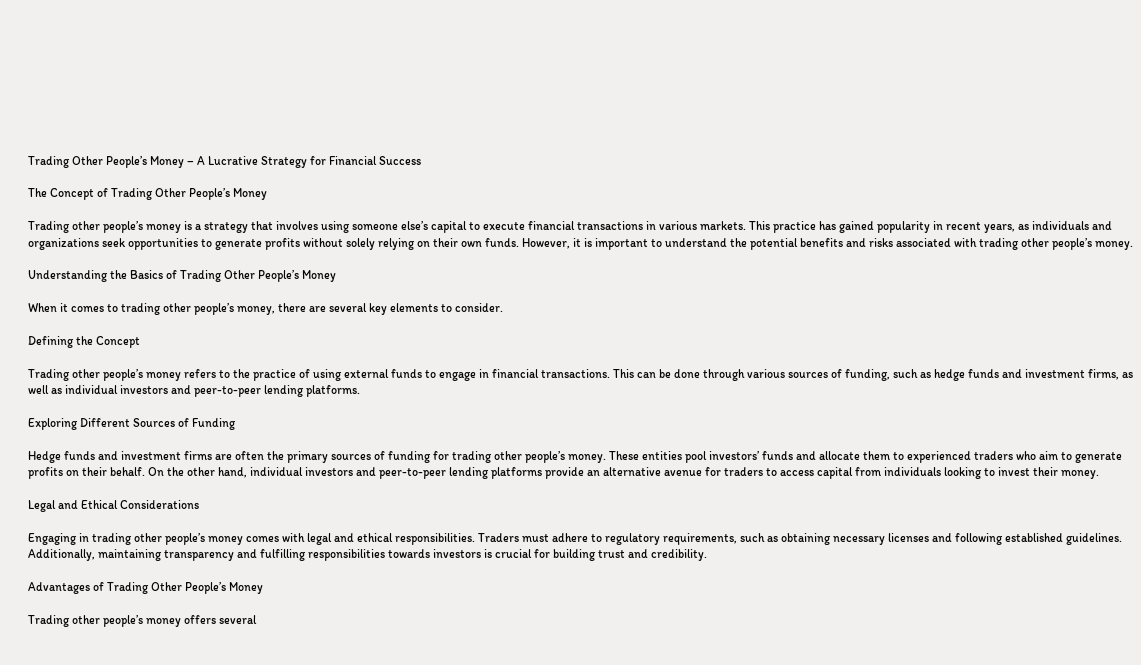Trading Other People’s Money – A Lucrative Strategy for Financial Success

The Concept of Trading Other People’s Money

Trading other people’s money is a strategy that involves using someone else’s capital to execute financial transactions in various markets. This practice has gained popularity in recent years, as individuals and organizations seek opportunities to generate profits without solely relying on their own funds. However, it is important to understand the potential benefits and risks associated with trading other people’s money.

Understanding the Basics of Trading Other People’s Money

When it comes to trading other people’s money, there are several key elements to consider.

Defining the Concept

Trading other people’s money refers to the practice of using external funds to engage in financial transactions. This can be done through various sources of funding, such as hedge funds and investment firms, as well as individual investors and peer-to-peer lending platforms.

Exploring Different Sources of Funding

Hedge funds and investment firms are often the primary sources of funding for trading other people’s money. These entities pool investors’ funds and allocate them to experienced traders who aim to generate profits on their behalf. On the other hand, individual investors and peer-to-peer lending platforms provide an alternative avenue for traders to access capital from individuals looking to invest their money.

Legal and Ethical Considerations

Engaging in trading other people’s money comes with legal and ethical responsibilities. Traders must adhere to regulatory requirements, such as obtaining necessary licenses and following established guidelines. Additionally, maintaining transparency and fulfilling responsibilities towards investors is crucial for building trust and credibility.

Advantages of Trading Other People’s Money

Trading other people’s money offers several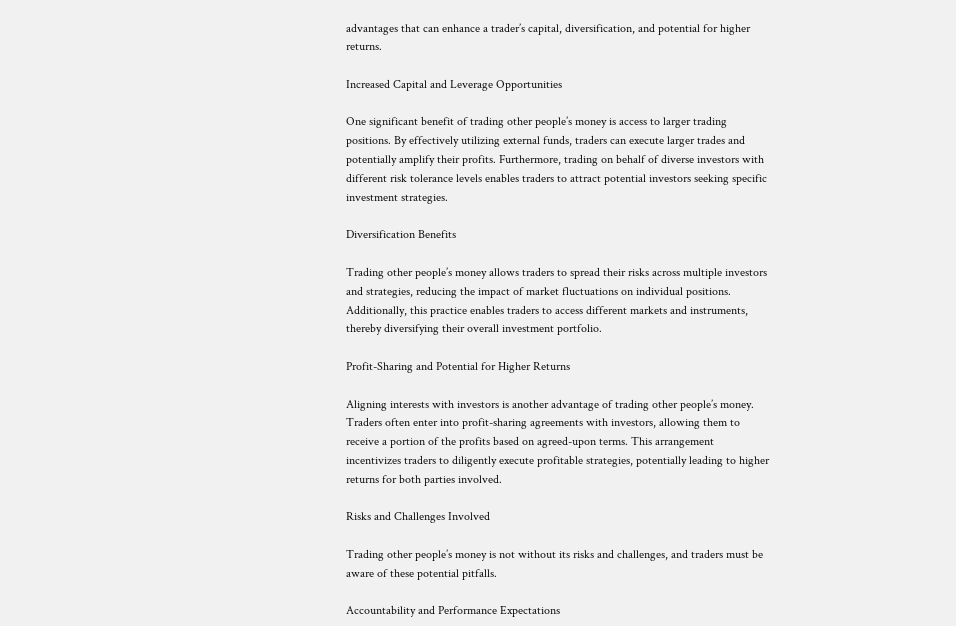advantages that can enhance a trader’s capital, diversification, and potential for higher returns.

Increased Capital and Leverage Opportunities

One significant benefit of trading other people’s money is access to larger trading positions. By effectively utilizing external funds, traders can execute larger trades and potentially amplify their profits. Furthermore, trading on behalf of diverse investors with different risk tolerance levels enables traders to attract potential investors seeking specific investment strategies.

Diversification Benefits

Trading other people’s money allows traders to spread their risks across multiple investors and strategies, reducing the impact of market fluctuations on individual positions. Additionally, this practice enables traders to access different markets and instruments, thereby diversifying their overall investment portfolio.

Profit-Sharing and Potential for Higher Returns

Aligning interests with investors is another advantage of trading other people’s money. Traders often enter into profit-sharing agreements with investors, allowing them to receive a portion of the profits based on agreed-upon terms. This arrangement incentivizes traders to diligently execute profitable strategies, potentially leading to higher returns for both parties involved.

Risks and Challenges Involved

Trading other people’s money is not without its risks and challenges, and traders must be aware of these potential pitfalls.

Accountability and Performance Expectations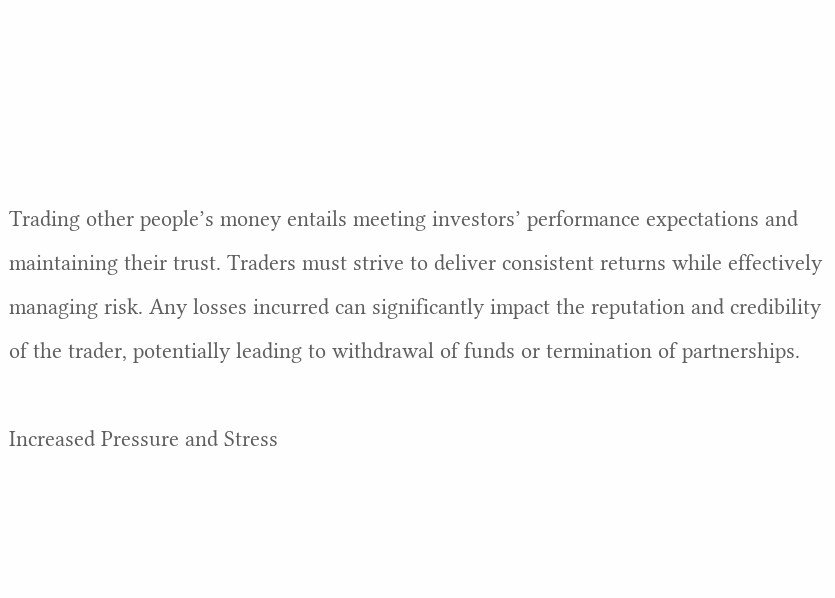Trading other people’s money entails meeting investors’ performance expectations and maintaining their trust. Traders must strive to deliver consistent returns while effectively managing risk. Any losses incurred can significantly impact the reputation and credibility of the trader, potentially leading to withdrawal of funds or termination of partnerships.

Increased Pressure and Stress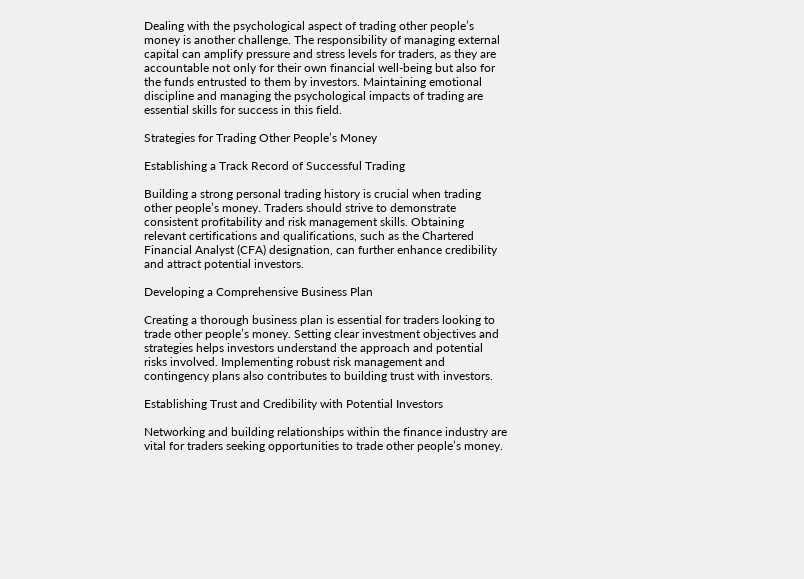Dealing with the psychological aspect of trading other people’s money is another challenge. The responsibility of managing external capital can amplify pressure and stress levels for traders, as they are accountable not only for their own financial well-being but also for the funds entrusted to them by investors. Maintaining emotional discipline and managing the psychological impacts of trading are essential skills for success in this field.

Strategies for Trading Other People’s Money

Establishing a Track Record of Successful Trading

Building a strong personal trading history is crucial when trading other people’s money. Traders should strive to demonstrate consistent profitability and risk management skills. Obtaining relevant certifications and qualifications, such as the Chartered Financial Analyst (CFA) designation, can further enhance credibility and attract potential investors.

Developing a Comprehensive Business Plan

Creating a thorough business plan is essential for traders looking to trade other people’s money. Setting clear investment objectives and strategies helps investors understand the approach and potential risks involved. Implementing robust risk management and contingency plans also contributes to building trust with investors.

Establishing Trust and Credibility with Potential Investors

Networking and building relationships within the finance industry are vital for traders seeking opportunities to trade other people’s money.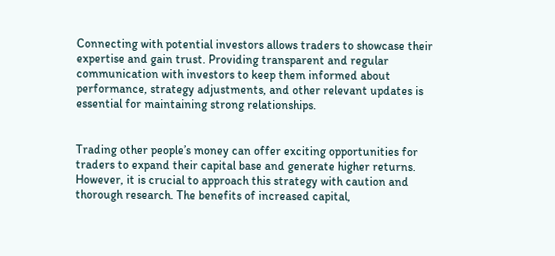Connecting with potential investors allows traders to showcase their expertise and gain trust. Providing transparent and regular communication with investors to keep them informed about performance, strategy adjustments, and other relevant updates is essential for maintaining strong relationships.


Trading other people’s money can offer exciting opportunities for traders to expand their capital base and generate higher returns. However, it is crucial to approach this strategy with caution and thorough research. The benefits of increased capital,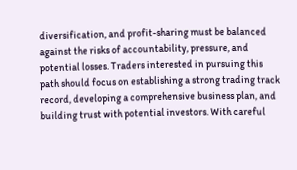diversification, and profit-sharing must be balanced against the risks of accountability, pressure, and potential losses. Traders interested in pursuing this path should focus on establishing a strong trading track record, developing a comprehensive business plan, and building trust with potential investors. With careful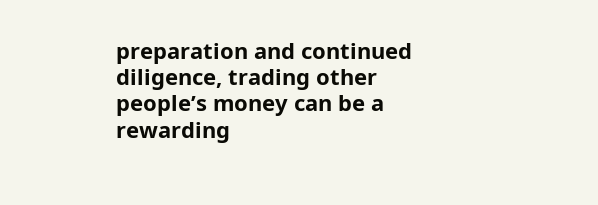preparation and continued diligence, trading other people’s money can be a rewarding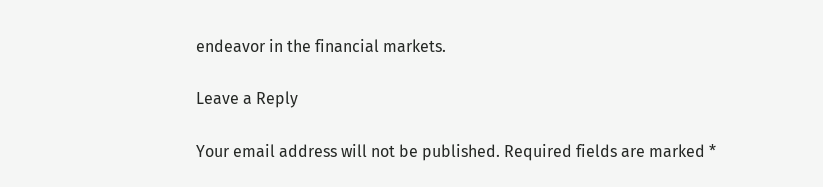endeavor in the financial markets.

Leave a Reply

Your email address will not be published. Required fields are marked *